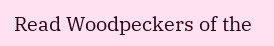Read Woodpeckers of the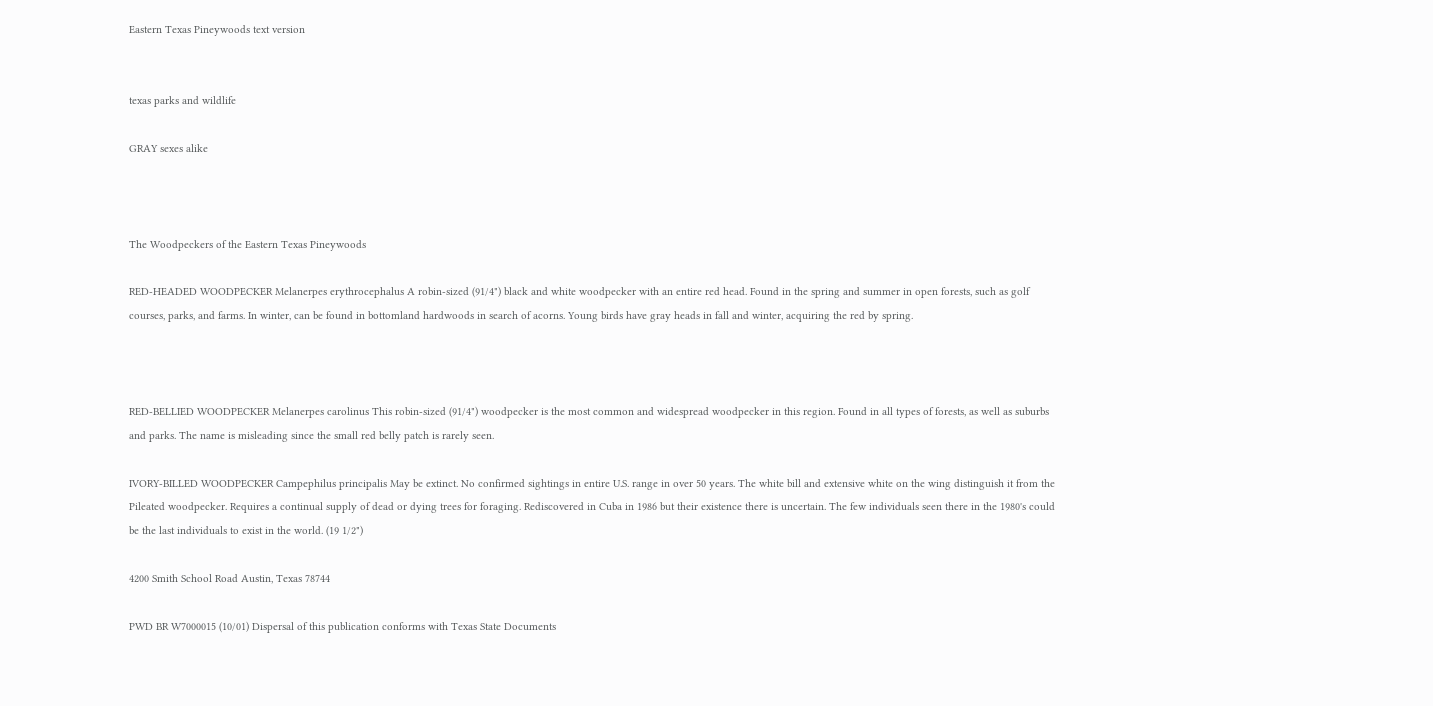Eastern Texas Pineywoods text version


texas parks and wildlife

GRAY sexes alike



The Woodpeckers of the Eastern Texas Pineywoods

RED-HEADED WOODPECKER Melanerpes erythrocephalus A robin-sized (91/4") black and white woodpecker with an entire red head. Found in the spring and summer in open forests, such as golf courses, parks, and farms. In winter, can be found in bottomland hardwoods in search of acorns. Young birds have gray heads in fall and winter, acquiring the red by spring.



RED-BELLIED WOODPECKER Melanerpes carolinus This robin-sized (91/4") woodpecker is the most common and widespread woodpecker in this region. Found in all types of forests, as well as suburbs and parks. The name is misleading since the small red belly patch is rarely seen.

IVORY-BILLED WOODPECKER Campephilus principalis May be extinct. No confirmed sightings in entire U.S. range in over 50 years. The white bill and extensive white on the wing distinguish it from the Pileated woodpecker. Requires a continual supply of dead or dying trees for foraging. Rediscovered in Cuba in 1986 but their existence there is uncertain. The few individuals seen there in the 1980's could be the last individuals to exist in the world. (19 1/2")

4200 Smith School Road Austin, Texas 78744

PWD BR W7000015 (10/01) Dispersal of this publication conforms with Texas State Documents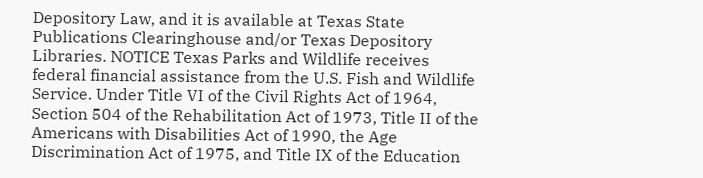Depository Law, and it is available at Texas State Publications Clearinghouse and/or Texas Depository Libraries. NOTICE Texas Parks and Wildlife receives federal financial assistance from the U.S. Fish and Wildlife Service. Under Title VI of the Civil Rights Act of 1964, Section 504 of the Rehabilitation Act of 1973, Title II of the Americans with Disabilities Act of 1990, the Age Discrimination Act of 1975, and Title IX of the Education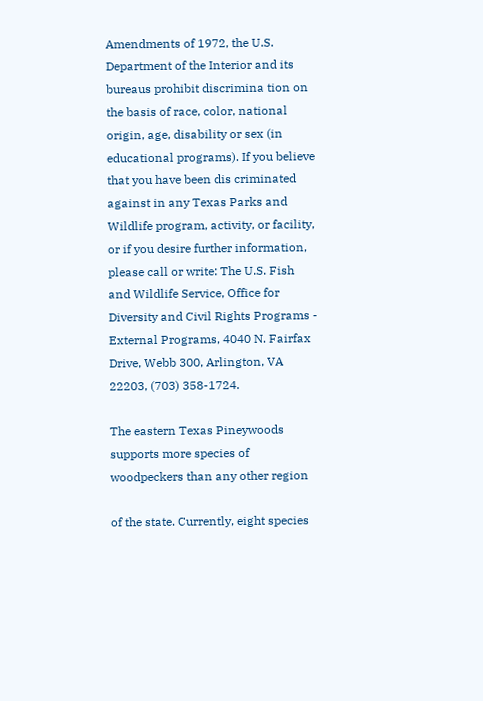Amendments of 1972, the U.S. Department of the Interior and its bureaus prohibit discrimina tion on the basis of race, color, national origin, age, disability or sex (in educational programs). If you believe that you have been dis criminated against in any Texas Parks and Wildlife program, activity, or facility, or if you desire further information, please call or write: The U.S. Fish and Wildlife Service, Office for Diversity and Civil Rights Programs - External Programs, 4040 N. Fairfax Drive, Webb 300, Arlington, VA 22203, (703) 358-1724.

The eastern Texas Pineywoods supports more species of woodpeckers than any other region

of the state. Currently, eight species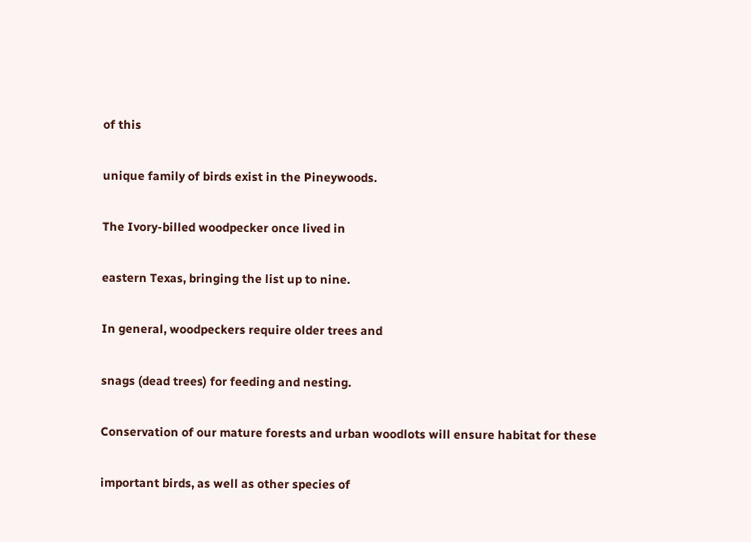of this

unique family of birds exist in the Pineywoods.

The Ivory-billed woodpecker once lived in

eastern Texas, bringing the list up to nine.

In general, woodpeckers require older trees and

snags (dead trees) for feeding and nesting.

Conservation of our mature forests and urban woodlots will ensure habitat for these

important birds, as well as other species of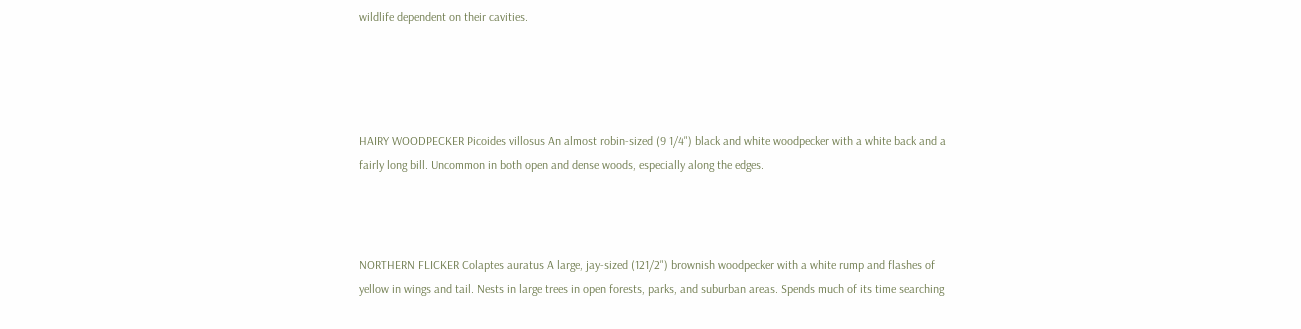wildlife dependent on their cavities.




HAIRY WOODPECKER Picoides villosus An almost robin-sized (9 1/4") black and white woodpecker with a white back and a fairly long bill. Uncommon in both open and dense woods, especially along the edges.



NORTHERN FLICKER Colaptes auratus A large, jay-sized (121/2") brownish woodpecker with a white rump and flashes of yellow in wings and tail. Nests in large trees in open forests, parks, and suburban areas. Spends much of its time searching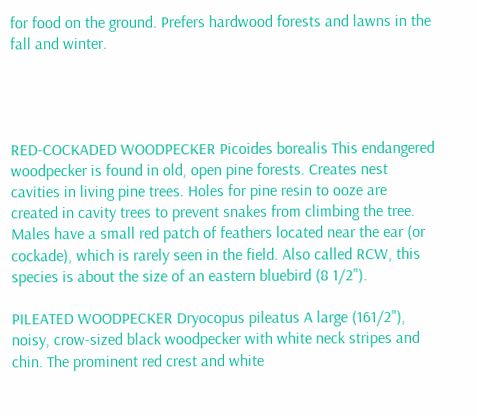for food on the ground. Prefers hardwood forests and lawns in the fall and winter.




RED-COCKADED WOODPECKER Picoides borealis This endangered woodpecker is found in old, open pine forests. Creates nest cavities in living pine trees. Holes for pine resin to ooze are created in cavity trees to prevent snakes from climbing the tree. Males have a small red patch of feathers located near the ear (or cockade), which is rarely seen in the field. Also called RCW, this species is about the size of an eastern bluebird (8 1/2").

PILEATED WOODPECKER Dryocopus pileatus A large (161/2"), noisy, crow-sized black woodpecker with white neck stripes and chin. The prominent red crest and white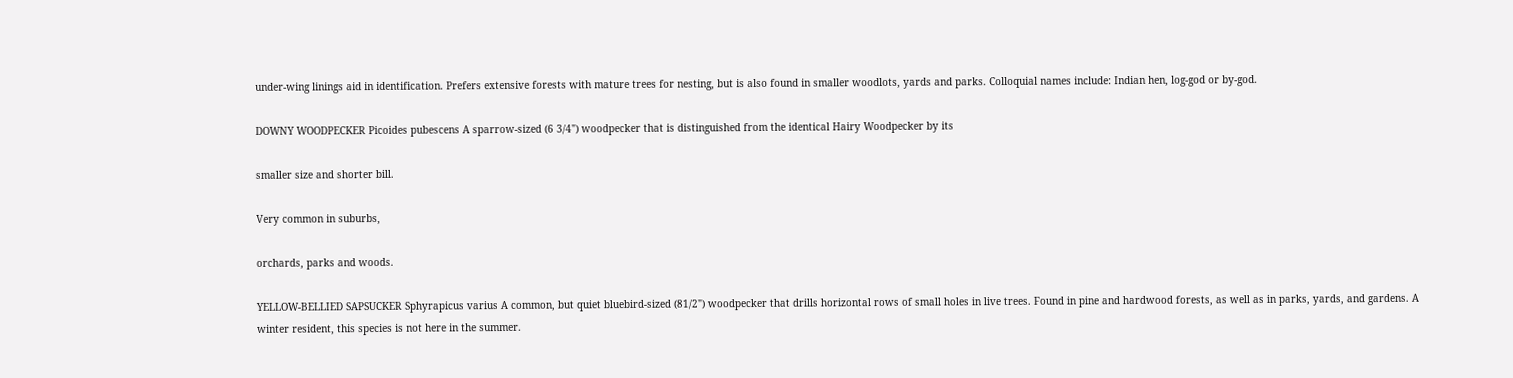under-wing linings aid in identification. Prefers extensive forests with mature trees for nesting, but is also found in smaller woodlots, yards and parks. Colloquial names include: Indian hen, log-god or by-god.

DOWNY WOODPECKER Picoides pubescens A sparrow-sized (6 3/4") woodpecker that is distinguished from the identical Hairy Woodpecker by its

smaller size and shorter bill.

Very common in suburbs,

orchards, parks and woods.

YELLOW-BELLIED SAPSUCKER Sphyrapicus varius A common, but quiet bluebird-sized (81/2") woodpecker that drills horizontal rows of small holes in live trees. Found in pine and hardwood forests, as well as in parks, yards, and gardens. A winter resident, this species is not here in the summer.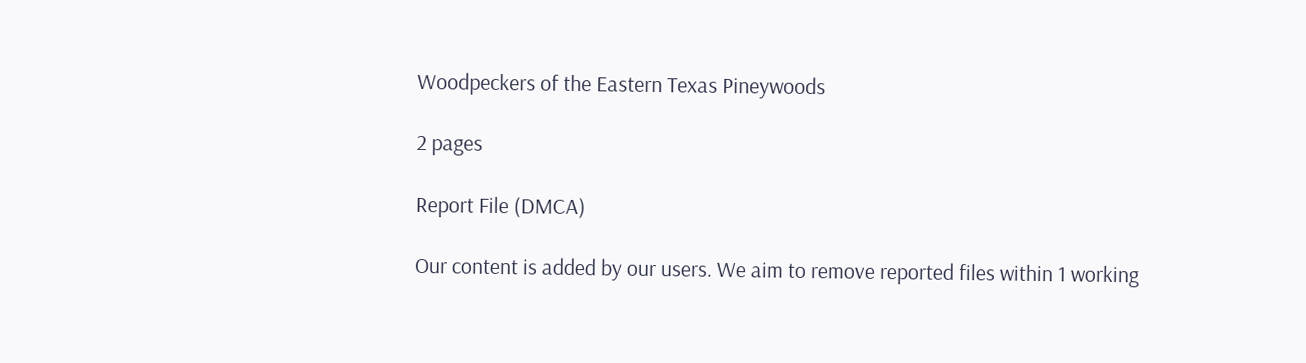Woodpeckers of the Eastern Texas Pineywoods

2 pages

Report File (DMCA)

Our content is added by our users. We aim to remove reported files within 1 working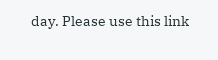day. Please use this link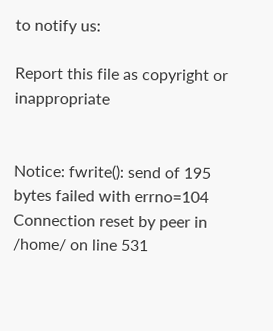to notify us:

Report this file as copyright or inappropriate


Notice: fwrite(): send of 195 bytes failed with errno=104 Connection reset by peer in /home/ on line 531